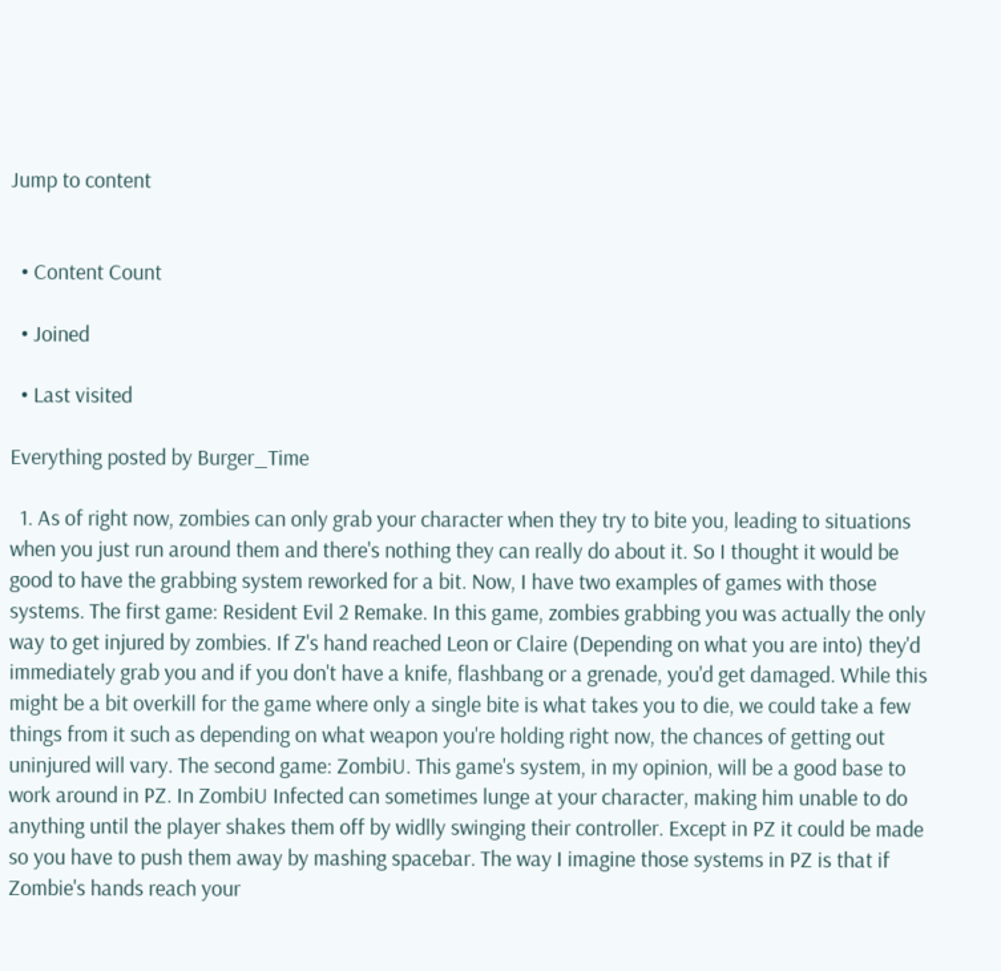Jump to content


  • Content Count

  • Joined

  • Last visited

Everything posted by Burger_Time

  1. As of right now, zombies can only grab your character when they try to bite you, leading to situations when you just run around them and there's nothing they can really do about it. So I thought it would be good to have the grabbing system reworked for a bit. Now, I have two examples of games with those systems. The first game: Resident Evil 2 Remake. In this game, zombies grabbing you was actually the only way to get injured by zombies. If Z's hand reached Leon or Claire (Depending on what you are into) they'd immediately grab you and if you don't have a knife, flashbang or a grenade, you'd get damaged. While this might be a bit overkill for the game where only a single bite is what takes you to die, we could take a few things from it such as depending on what weapon you're holding right now, the chances of getting out uninjured will vary. The second game: ZombiU. This game's system, in my opinion, will be a good base to work around in PZ. In ZombiU Infected can sometimes lunge at your character, making him unable to do anything until the player shakes them off by widlly swinging their controller. Except in PZ it could be made so you have to push them away by mashing spacebar. The way I imagine those systems in PZ is that if Zombie's hands reach your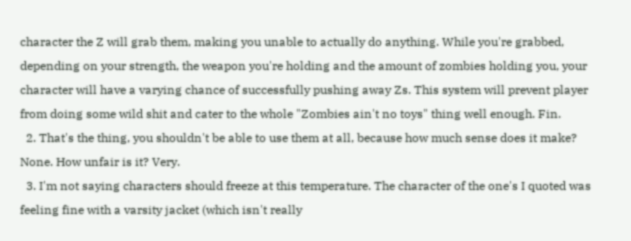character the Z will grab them, making you unable to actually do anything. While you're grabbed, depending on your strength, the weapon you're holding and the amount of zombies holding you, your character will have a varying chance of successfully pushing away Zs. This system will prevent player from doing some wild shit and cater to the whole "Zombies ain't no toys" thing well enough. Fin.
  2. That's the thing, you shouldn't be able to use them at all, because how much sense does it make? None. How unfair is it? Very.
  3. I'm not saying characters should freeze at this temperature. The character of the one's I quoted was feeling fine with a varsity jacket (which isn't really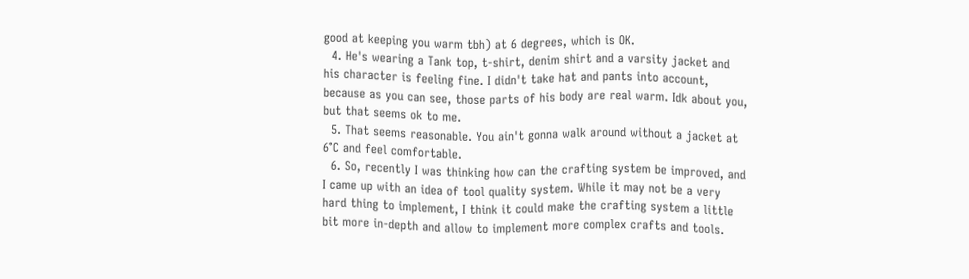good at keeping you warm tbh) at 6 degrees, which is OK.
  4. He's wearing a Tank top, t-shirt, denim shirt and a varsity jacket and his character is feeling fine. I didn't take hat and pants into account, because as you can see, those parts of his body are real warm. Idk about you, but that seems ok to me.
  5. That seems reasonable. You ain't gonna walk around without a jacket at 6°C and feel comfortable.
  6. So, recently I was thinking how can the crafting system be improved, and I came up with an idea of tool quality system. While it may not be a very hard thing to implement, I think it could make the crafting system a little bit more in-depth and allow to implement more complex crafts and tools.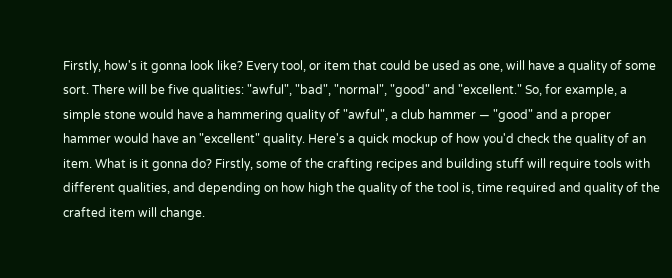Firstly, how's it gonna look like? Every tool, or item that could be used as one, will have a quality of some sort. There will be five qualities: "awful", "bad", "normal", "good" and "excellent." So, for example, a simple stone would have a hammering quality of "awful", a club hammer — "good" and a proper hammer would have an "excellent" quality. Here's a quick mockup of how you'd check the quality of an item. What is it gonna do? Firstly, some of the crafting recipes and building stuff will require tools with different qualities, and depending on how high the quality of the tool is, time required and quality of the crafted item will change.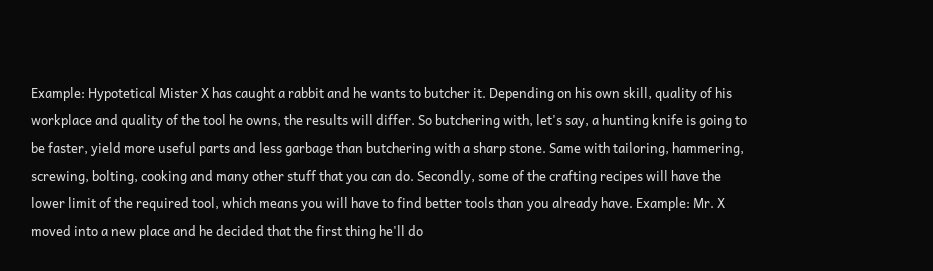Example: Hypotetical Mister X has caught a rabbit and he wants to butcher it. Depending on his own skill, quality of his workplace and quality of the tool he owns, the results will differ. So butchering with, let's say, a hunting knife is going to be faster, yield more useful parts and less garbage than butchering with a sharp stone. Same with tailoring, hammering, screwing, bolting, cooking and many other stuff that you can do. Secondly, some of the crafting recipes will have the lower limit of the required tool, which means you will have to find better tools than you already have. Example: Mr. X moved into a new place and he decided that the first thing he'll do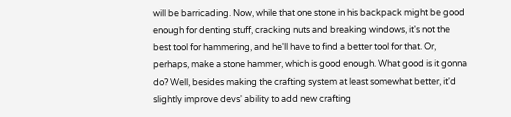will be barricading. Now, while that one stone in his backpack might be good enough for denting stuff, cracking nuts and breaking windows, it's not the best tool for hammering, and he'll have to find a better tool for that. Or, perhaps, make a stone hammer, which is good enough. What good is it gonna do? Well, besides making the crafting system at least somewhat better, it'd slightly improve devs' ability to add new crafting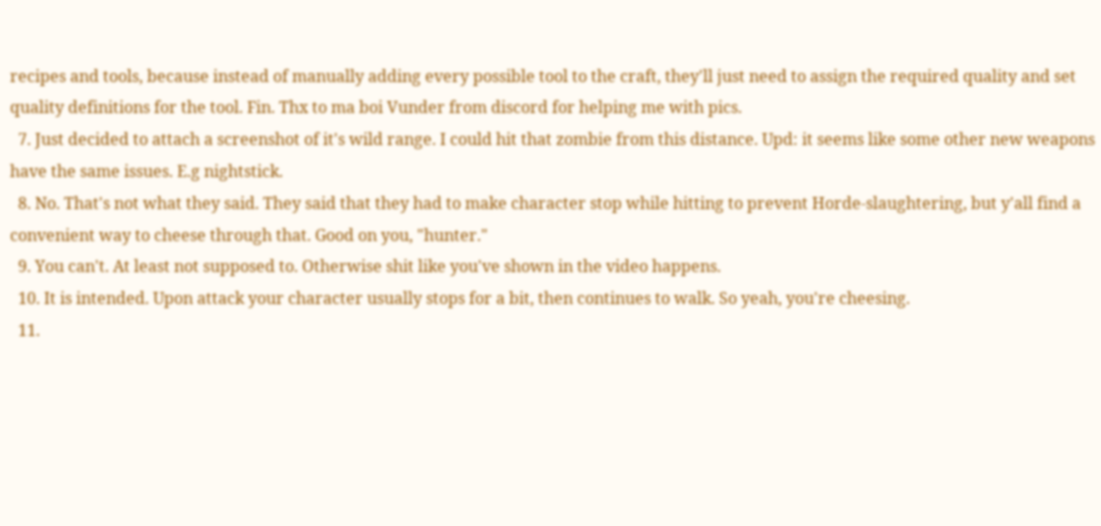recipes and tools, because instead of manually adding every possible tool to the craft, they'll just need to assign the required quality and set quality definitions for the tool. Fin. Thx to ma boi Vunder from discord for helping me with pics.
  7. Just decided to attach a screenshot of it's wild range. I could hit that zombie from this distance. Upd: it seems like some other new weapons have the same issues. E.g nightstick.
  8. No. That's not what they said. They said that they had to make character stop while hitting to prevent Horde-slaughtering, but y'all find a convenient way to cheese through that. Good on you, "hunter."
  9. You can't. At least not supposed to. Otherwise shit like you've shown in the video happens.
  10. It is intended. Upon attack your character usually stops for a bit, then continues to walk. So yeah, you're cheesing.
  11.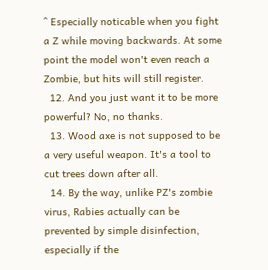^ Especially noticable when you fight a Z while moving backwards. At some point the model won't even reach a Zombie, but hits will still register.
  12. And you just want it to be more powerful? No, no thanks.
  13. Wood axe is not supposed to be a very useful weapon. It's a tool to cut trees down after all.
  14. By the way, unlike PZ's zombie virus, Rabies actually can be prevented by simple disinfection, especially if the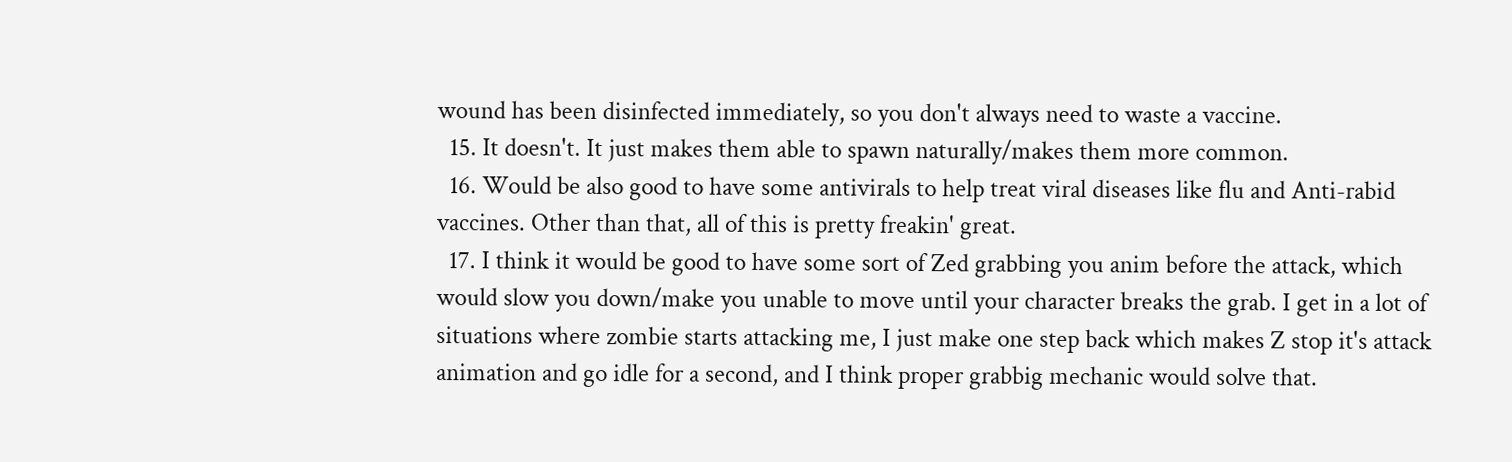wound has been disinfected immediately, so you don't always need to waste a vaccine.
  15. It doesn't. It just makes them able to spawn naturally/makes them more common.
  16. Would be also good to have some antivirals to help treat viral diseases like flu and Anti-rabid vaccines. Other than that, all of this is pretty freakin' great.
  17. I think it would be good to have some sort of Zed grabbing you anim before the attack, which would slow you down/make you unable to move until your character breaks the grab. I get in a lot of situations where zombie starts attacking me, I just make one step back which makes Z stop it's attack animation and go idle for a second, and I think proper grabbig mechanic would solve that.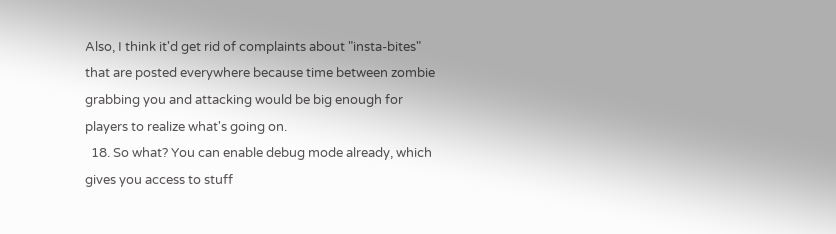Also, I think it'd get rid of complaints about "insta-bites" that are posted everywhere because time between zombie grabbing you and attacking would be big enough for players to realize what's going on.
  18. So what? You can enable debug mode already, which gives you access to stuff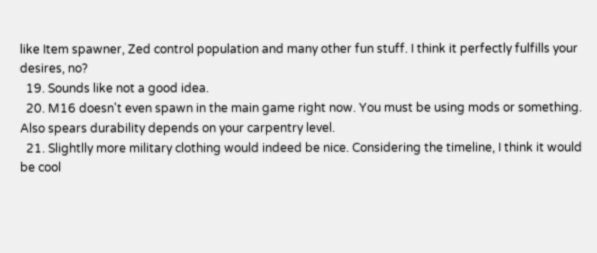like Item spawner, Zed control population and many other fun stuff. I think it perfectly fulfills your desires, no?
  19. Sounds like not a good idea.
  20. M16 doesn't even spawn in the main game right now. You must be using mods or something. Also spears durability depends on your carpentry level.
  21. Slightlly more military clothing would indeed be nice. Considering the timeline, I think it would be cool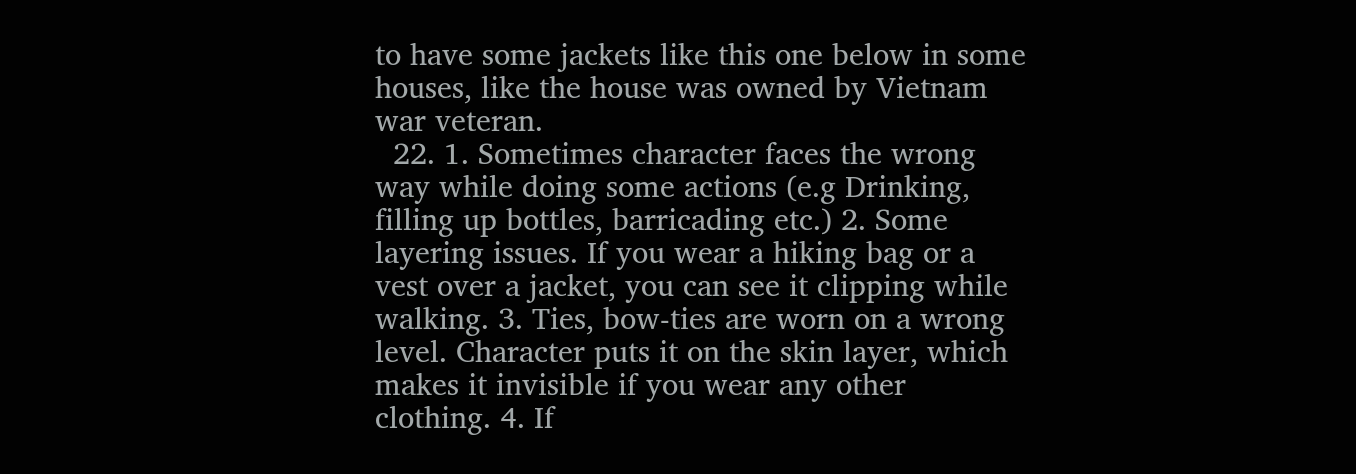to have some jackets like this one below in some houses, like the house was owned by Vietnam war veteran.
  22. 1. Sometimes character faces the wrong way while doing some actions (e.g Drinking, filling up bottles, barricading etc.) 2. Some layering issues. If you wear a hiking bag or a vest over a jacket, you can see it clipping while walking. 3. Ties, bow-ties are worn on a wrong level. Character puts it on the skin layer, which makes it invisible if you wear any other clothing. 4. If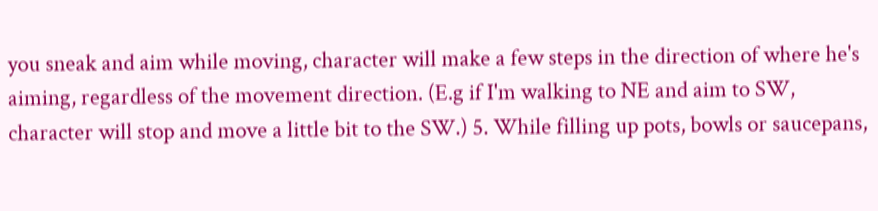you sneak and aim while moving, character will make a few steps in the direction of where he's aiming, regardless of the movement direction. (E.g if I'm walking to NE and aim to SW, character will stop and move a little bit to the SW.) 5. While filling up pots, bowls or saucepans,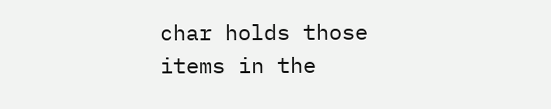char holds those items in the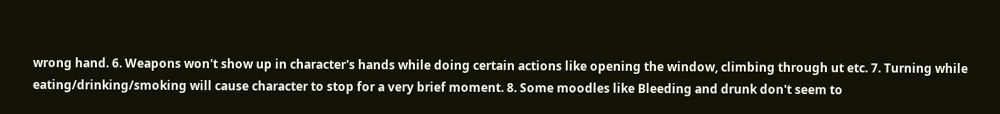wrong hand. 6. Weapons won't show up in character's hands while doing certain actions like opening the window, climbing through ut etc. 7. Turning while eating/drinking/smoking will cause character to stop for a very brief moment. 8. Some moodles like Bleeding and drunk don't seem to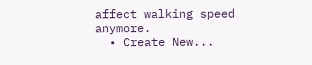affect walking speed anymore.
  • Create New...